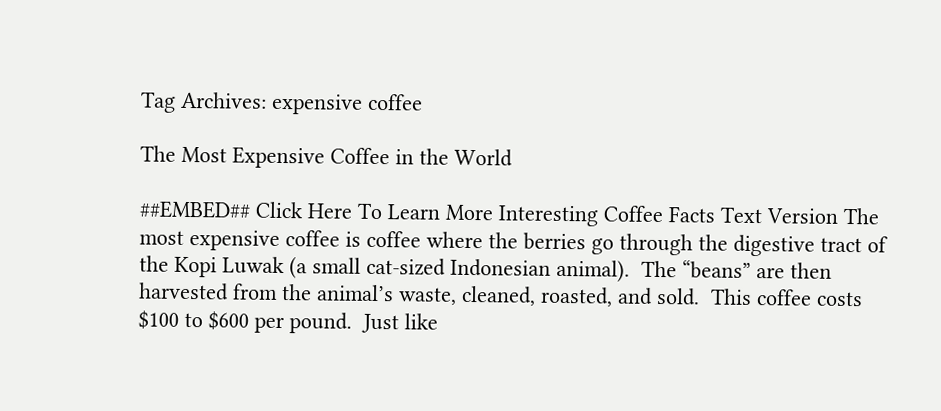Tag Archives: expensive coffee

The Most Expensive Coffee in the World

##EMBED## Click Here To Learn More Interesting Coffee Facts Text Version The most expensive coffee is coffee where the berries go through the digestive tract of the Kopi Luwak (a small cat-sized Indonesian animal).  The “beans” are then harvested from the animal’s waste, cleaned, roasted, and sold.  This coffee costs $100 to $600 per pound.  Just like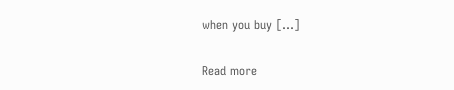when you buy […]

Read more